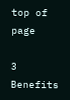top of page

3 Benefits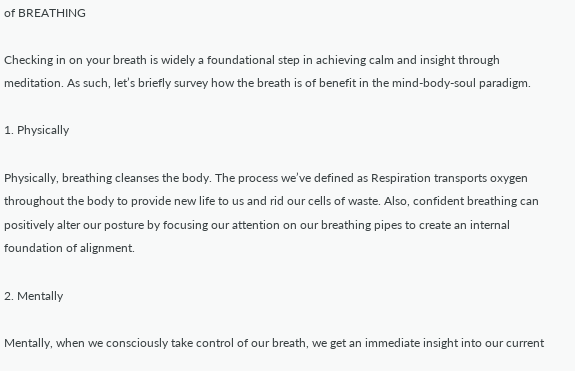of BREATHING

Checking in on your breath is widely a foundational step in achieving calm and insight through meditation. As such, let’s briefly survey how the breath is of benefit in the mind-body-soul paradigm.

1. Physically

Physically, breathing cleanses the body. The process we’ve defined as Respiration transports oxygen throughout the body to provide new life to us and rid our cells of waste. Also, confident breathing can positively alter our posture by focusing our attention on our breathing pipes to create an internal foundation of alignment.

2. Mentally

Mentally, when we consciously take control of our breath, we get an immediate insight into our current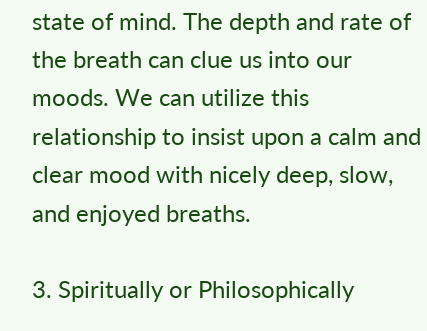state of mind. The depth and rate of the breath can clue us into our moods. We can utilize this relationship to insist upon a calm and clear mood with nicely deep, slow, and enjoyed breaths.

3. Spiritually or Philosophically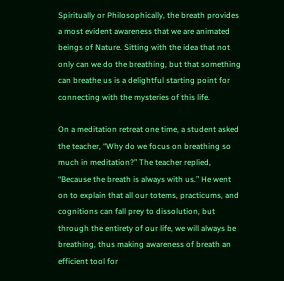Spiritually or Philosophically, the breath provides a most evident awareness that we are animated beings of Nature. Sitting with the idea that not only can we do the breathing, but that something can breathe us is a delightful starting point for connecting with the mysteries of this life.

On a meditation retreat one time, a student asked the teacher, “Why do we focus on breathing so much in meditation?” The teacher replied, “Because the breath is always with us.” He went on to explain that all our totems, practicums, and cognitions can fall prey to dissolution, but through the entirety of our life, we will always be breathing, thus making awareness of breath an efficient tool for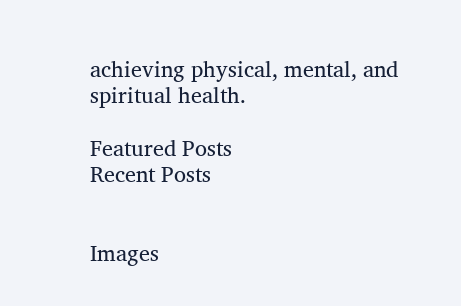achieving physical, mental, and spiritual health.

Featured Posts
Recent Posts


Images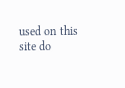used on this site do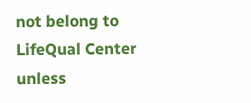not belong to LifeQual Center unless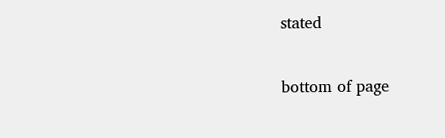stated

bottom of page